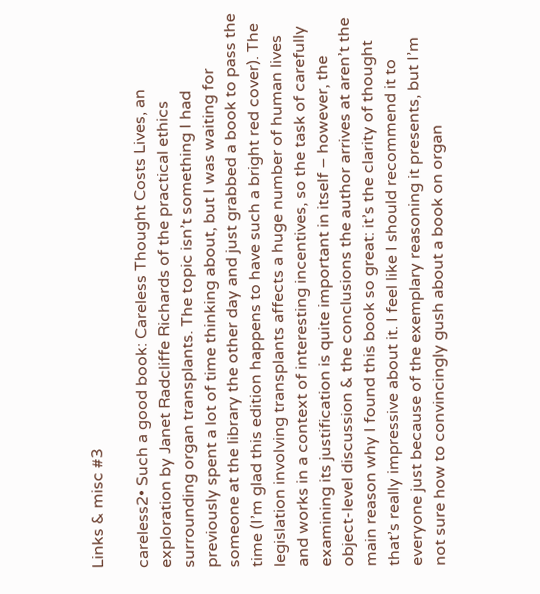Links & misc #3

careless2• Such a good book: Careless Thought Costs Lives, an exploration by Janet Radcliffe Richards of the practical ethics surrounding organ transplants. The topic isn’t something I had previously spent a lot of time thinking about, but I was waiting for someone at the library the other day and just grabbed a book to pass the time (I’m glad this edition happens to have such a bright red cover). The legislation involving transplants affects a huge number of human lives and works in a context of interesting incentives, so the task of carefully examining its justification is quite important in itself – however, the object-level discussion & the conclusions the author arrives at aren’t the main reason why I found this book so great: it’s the clarity of thought that’s really impressive about it. I feel like I should recommend it to everyone just because of the exemplary reasoning it presents, but I’m not sure how to convincingly gush about a book on organ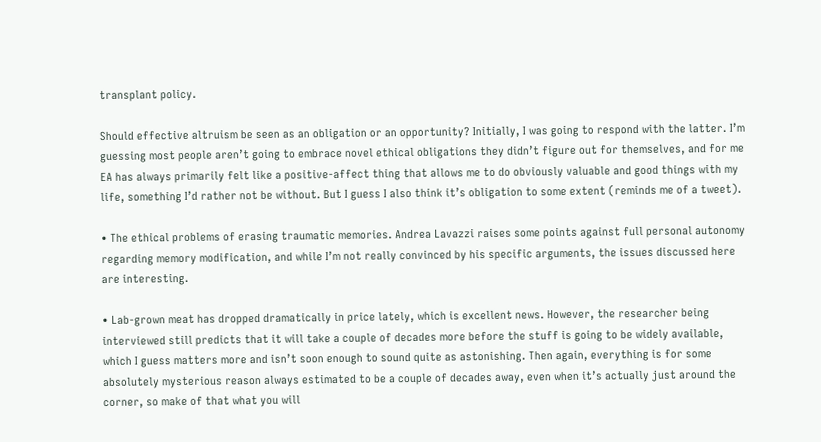transplant policy.

Should effective altruism be seen as an obligation or an opportunity? Initially, I was going to respond with the latter. I’m guessing most people aren’t going to embrace novel ethical obligations they didn’t figure out for themselves, and for me EA has always primarily felt like a positive-affect thing that allows me to do obviously valuable and good things with my life, something I’d rather not be without. But I guess I also think it’s obligation to some extent (reminds me of a tweet).

• The ethical problems of erasing traumatic memories. Andrea Lavazzi raises some points against full personal autonomy regarding memory modification, and while I’m not really convinced by his specific arguments, the issues discussed here are interesting.

• Lab-grown meat has dropped dramatically in price lately, which is excellent news. However, the researcher being interviewed still predicts that it will take a couple of decades more before the stuff is going to be widely available, which I guess matters more and isn’t soon enough to sound quite as astonishing. Then again, everything is for some absolutely mysterious reason always estimated to be a couple of decades away, even when it’s actually just around the corner, so make of that what you will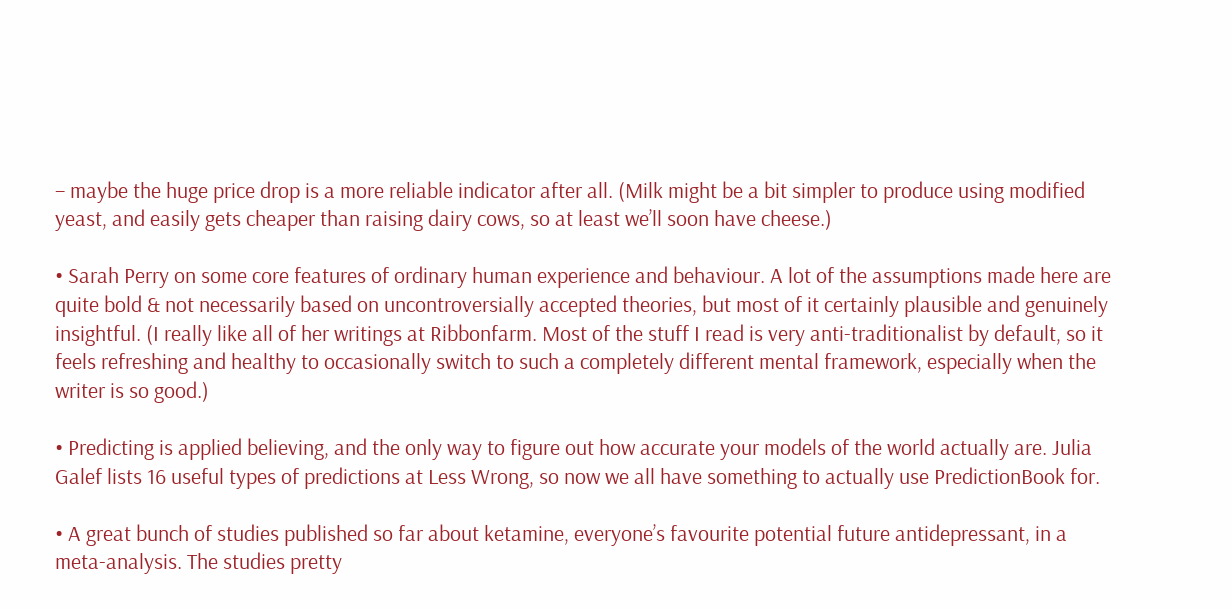– maybe the huge price drop is a more reliable indicator after all. (Milk might be a bit simpler to produce using modified yeast, and easily gets cheaper than raising dairy cows, so at least we’ll soon have cheese.)

• Sarah Perry on some core features of ordinary human experience and behaviour. A lot of the assumptions made here are quite bold & not necessarily based on uncontroversially accepted theories, but most of it certainly plausible and genuinely insightful. (I really like all of her writings at Ribbonfarm. Most of the stuff I read is very anti-traditionalist by default, so it feels refreshing and healthy to occasionally switch to such a completely different mental framework, especially when the writer is so good.)

• Predicting is applied believing, and the only way to figure out how accurate your models of the world actually are. Julia Galef lists 16 useful types of predictions at Less Wrong, so now we all have something to actually use PredictionBook for.

• A great bunch of studies published so far about ketamine, everyone’s favourite potential future antidepressant, in a meta-analysis. The studies pretty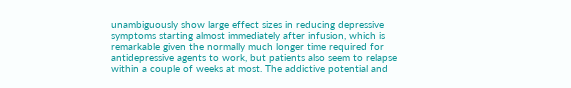unambiguously show large effect sizes in reducing depressive symptoms starting almost immediately after infusion, which is remarkable given the normally much longer time required for antidepressive agents to work, but patients also seem to relapse within a couple of weeks at most. The addictive potential and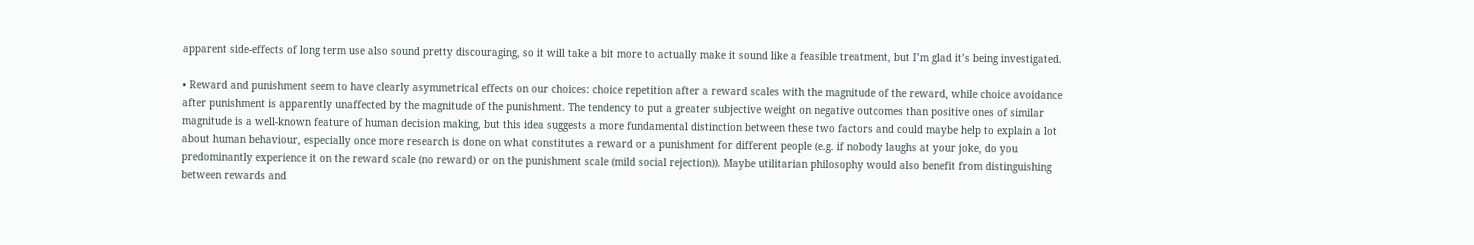apparent side-effects of long term use also sound pretty discouraging, so it will take a bit more to actually make it sound like a feasible treatment, but I’m glad it’s being investigated.

• Reward and punishment seem to have clearly asymmetrical effects on our choices: choice repetition after a reward scales with the magnitude of the reward, while choice avoidance after punishment is apparently unaffected by the magnitude of the punishment. The tendency to put a greater subjective weight on negative outcomes than positive ones of similar magnitude is a well-known feature of human decision making, but this idea suggests a more fundamental distinction between these two factors and could maybe help to explain a lot about human behaviour, especially once more research is done on what constitutes a reward or a punishment for different people (e.g. if nobody laughs at your joke, do you predominantly experience it on the reward scale (no reward) or on the punishment scale (mild social rejection)). Maybe utilitarian philosophy would also benefit from distinguishing between rewards and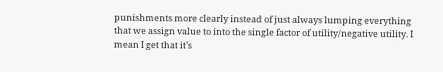punishments more clearly instead of just always lumping everything that we assign value to into the single factor of utility/negative utility. I mean I get that it’s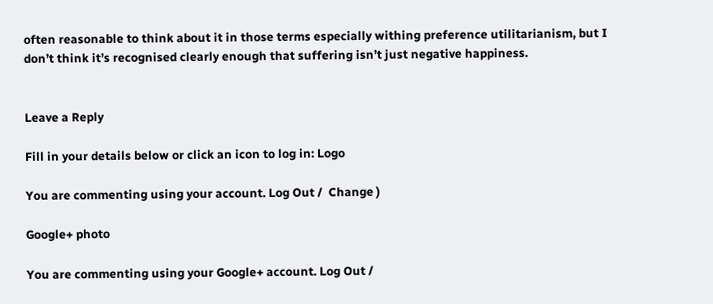often reasonable to think about it in those terms especially withing preference utilitarianism, but I don’t think it’s recognised clearly enough that suffering isn’t just negative happiness.


Leave a Reply

Fill in your details below or click an icon to log in: Logo

You are commenting using your account. Log Out /  Change )

Google+ photo

You are commenting using your Google+ account. Log Out /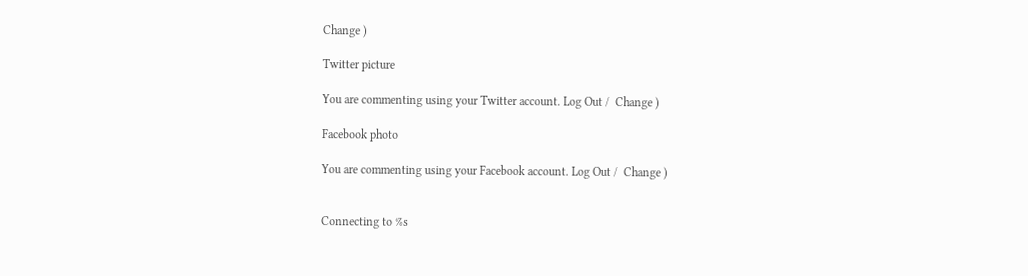Change )

Twitter picture

You are commenting using your Twitter account. Log Out /  Change )

Facebook photo

You are commenting using your Facebook account. Log Out /  Change )


Connecting to %s